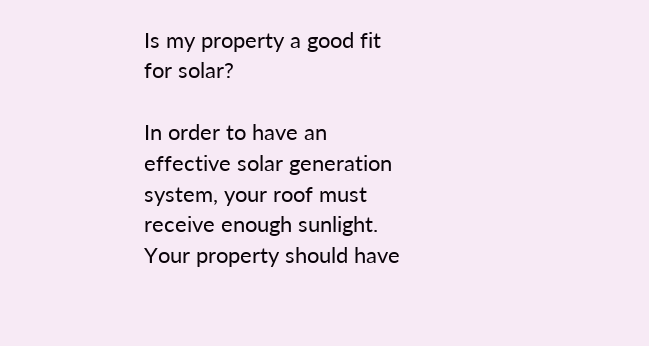Is my property a good fit for solar?

In order to have an effective solar generation system, your roof must receive enough sunlight. Your property should have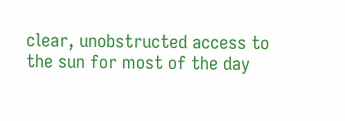clear, unobstructed access to the sun for most of the day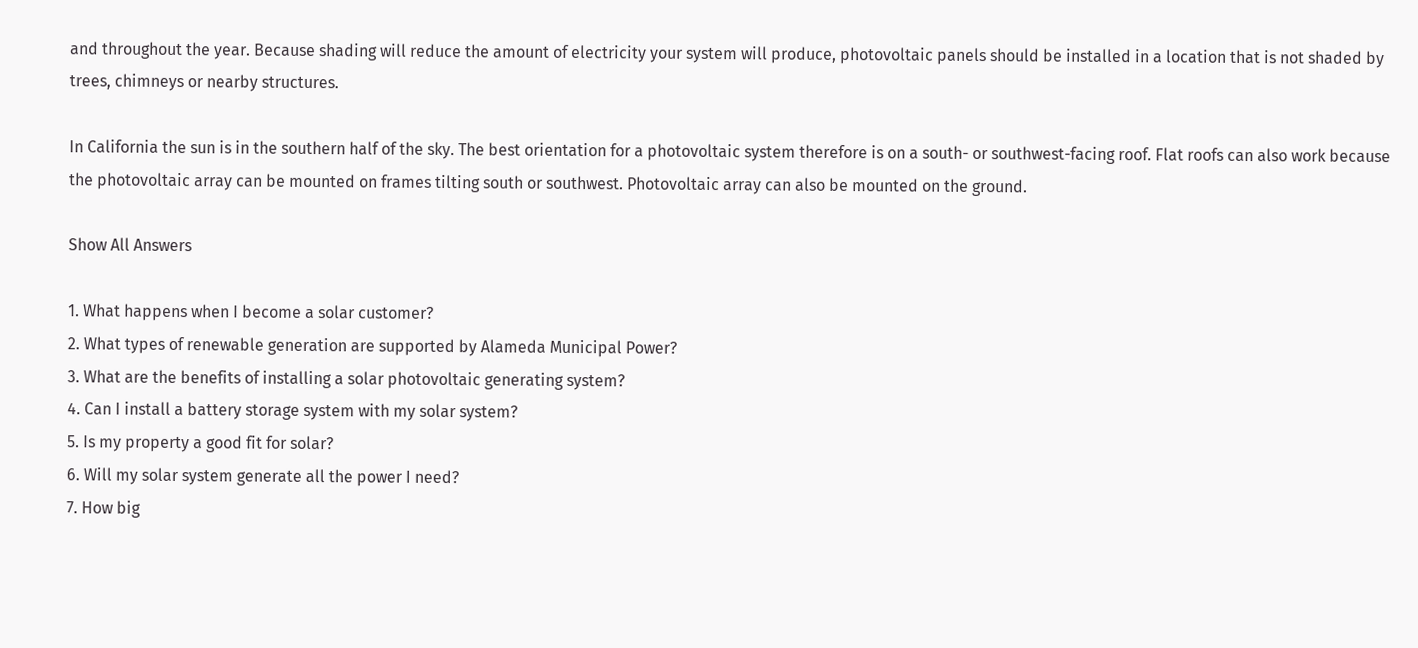and throughout the year. Because shading will reduce the amount of electricity your system will produce, photovoltaic panels should be installed in a location that is not shaded by trees, chimneys or nearby structures.

In California the sun is in the southern half of the sky. The best orientation for a photovoltaic system therefore is on a south- or southwest-facing roof. Flat roofs can also work because the photovoltaic array can be mounted on frames tilting south or southwest. Photovoltaic array can also be mounted on the ground.

Show All Answers

1. What happens when I become a solar customer?
2. What types of renewable generation are supported by Alameda Municipal Power?
3. What are the benefits of installing a solar photovoltaic generating system?
4. Can I install a battery storage system with my solar system?
5. Is my property a good fit for solar?
6. Will my solar system generate all the power I need?
7. How big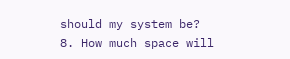should my system be?
8. How much space will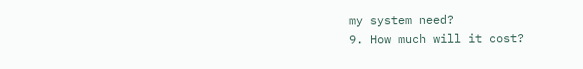my system need?
9. How much will it cost?